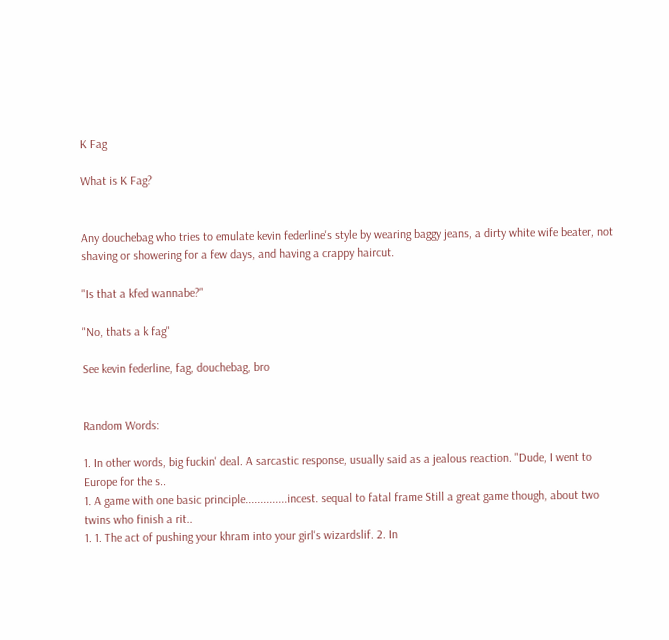K Fag

What is K Fag?


Any douchebag who tries to emulate kevin federline's style by wearing baggy jeans, a dirty white wife beater, not shaving or showering for a few days, and having a crappy haircut.

"Is that a kfed wannabe?"

"No, thats a k fag"

See kevin federline, fag, douchebag, bro


Random Words:

1. In other words, big fuckin' deal. A sarcastic response, usually said as a jealous reaction. "Dude, I went to Europe for the s..
1. A game with one basic principle..............incest. sequal to fatal frame Still a great game though, about two twins who finish a rit..
1. 1. The act of pushing your khram into your girl's wizardslif. 2. In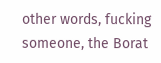other words, fucking someone, the Borat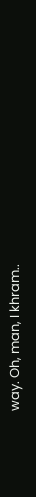way. Oh, man, I khram..